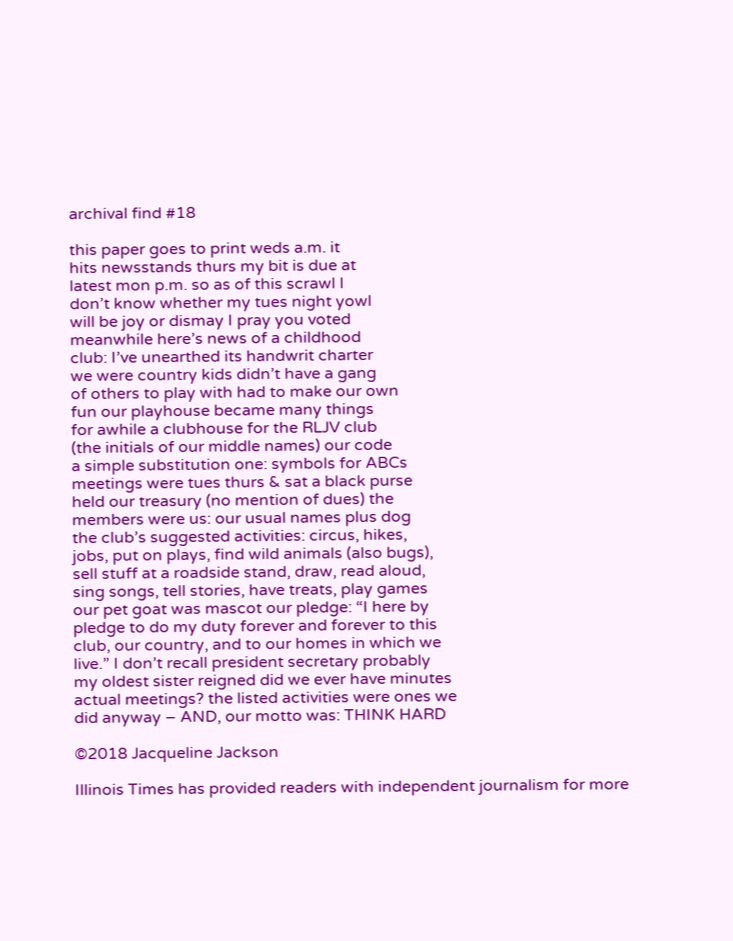archival find #18

this paper goes to print weds a.m. it
hits newsstands thurs my bit is due at
latest mon p.m. so as of this scrawl I
don’t know whether my tues night yowl
will be joy or dismay I pray you voted
meanwhile here’s news of a childhood
club: I’ve unearthed its handwrit charter
we were country kids didn’t have a gang
of others to play with had to make our own
fun our playhouse became many things
for awhile a clubhouse for the RLJV club
(the initials of our middle names) our code
a simple substitution one: symbols for ABCs
meetings were tues thurs & sat a black purse
held our treasury (no mention of dues) the
members were us: our usual names plus dog
the club’s suggested activities: circus, hikes,
jobs, put on plays, find wild animals (also bugs),
sell stuff at a roadside stand, draw, read aloud,
sing songs, tell stories, have treats, play games
our pet goat was mascot our pledge: “I here by
pledge to do my duty forever and forever to this
club, our country, and to our homes in which we
live.” I don’t recall president secretary probably
my oldest sister reigned did we ever have minutes
actual meetings? the listed activities were ones we
did anyway – AND, our motto was: THINK HARD

©2018 Jacqueline Jackson

Illinois Times has provided readers with independent journalism for more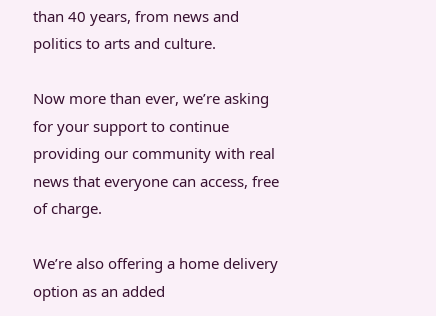than 40 years, from news and politics to arts and culture.

Now more than ever, we’re asking for your support to continue providing our community with real news that everyone can access, free of charge.

We’re also offering a home delivery option as an added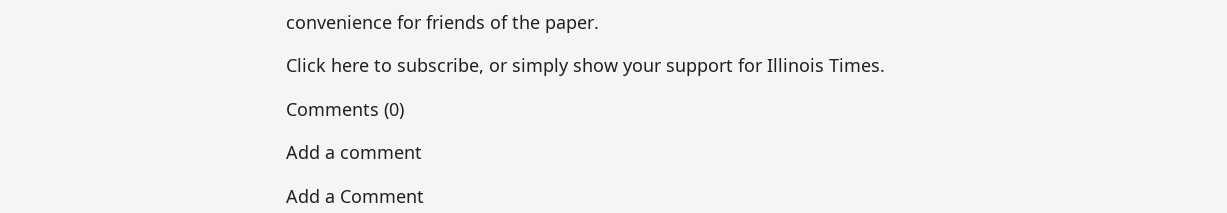convenience for friends of the paper.

Click here to subscribe, or simply show your support for Illinois Times.

Comments (0)

Add a comment

Add a Comment